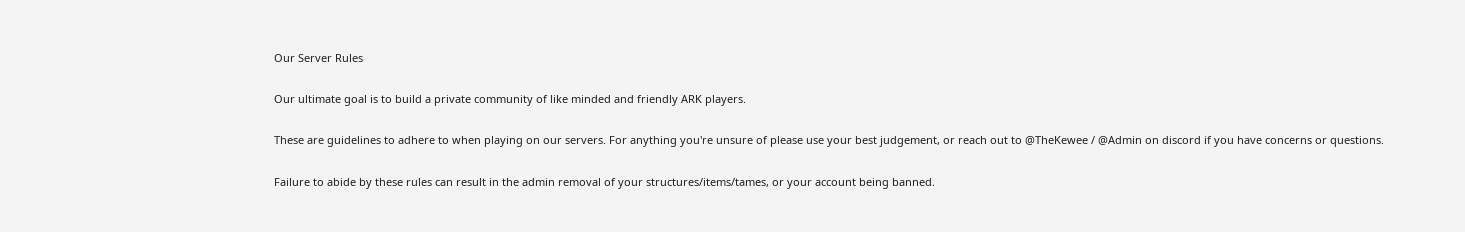Our Server Rules

Our ultimate goal is to build a private community of like minded and friendly ARK players.

These are guidelines to adhere to when playing on our servers. For anything you're unsure of please use your best judgement, or reach out to @TheKewee / @Admin on discord if you have concerns or questions.

Failure to abide by these rules can result in the admin removal of your structures/items/tames, or your account being banned.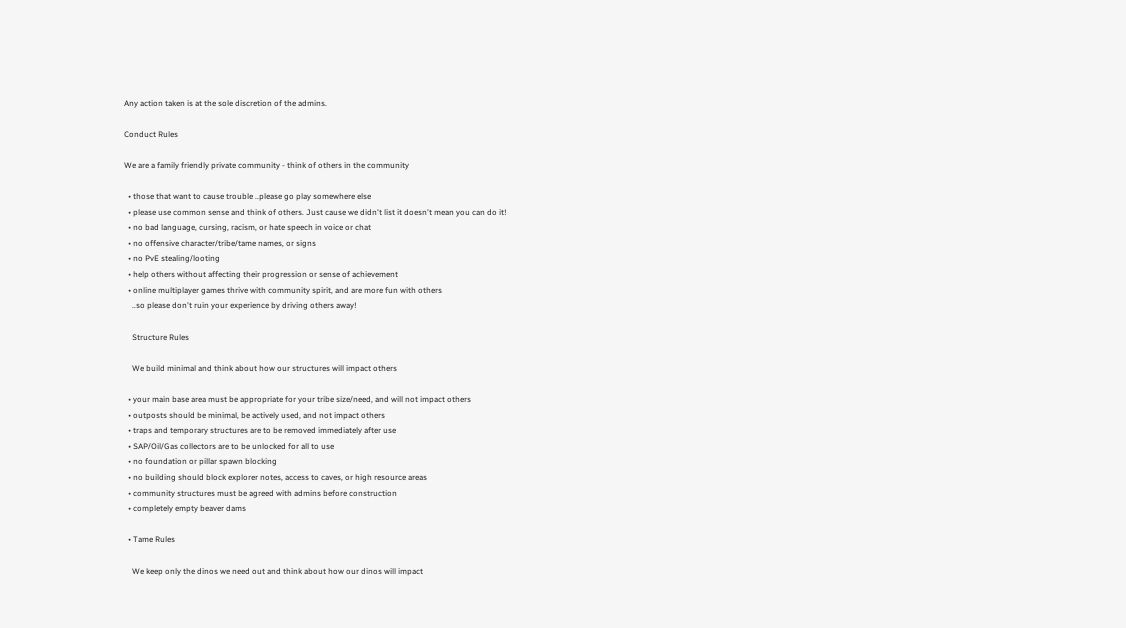Any action taken is at the sole discretion of the admins.

Conduct Rules

We are a family friendly private community - think of others in the community

  • those that want to cause trouble ..please go play somewhere else
  • please use common sense and think of others. Just cause we didn't list it doesn't mean you can do it!
  • no bad language, cursing, racism, or hate speech in voice or chat
  • no offensive character/tribe/tame names, or signs
  • no PvE stealing/looting
  • help others without affecting their progression or sense of achievement
  • online multiplayer games thrive with community spirit, and are more fun with others
    ..so please don't ruin your experience by driving others away!

    Structure Rules

    We build minimal and think about how our structures will impact others

  • your main base area must be appropriate for your tribe size/need, and will not impact others
  • outposts should be minimal, be actively used, and not impact others
  • traps and temporary structures are to be removed immediately after use
  • SAP/Oil/Gas collectors are to be unlocked for all to use
  • no foundation or pillar spawn blocking
  • no building should block explorer notes, access to caves, or high resource areas
  • community structures must be agreed with admins before construction
  • completely empty beaver dams

  • Tame Rules

    We keep only the dinos we need out and think about how our dinos will impact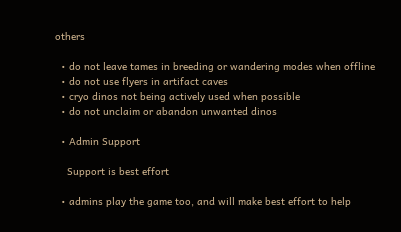others

  • do not leave tames in breeding or wandering modes when offline
  • do not use flyers in artifact caves
  • cryo dinos not being actively used when possible
  • do not unclaim or abandon unwanted dinos

  • Admin Support

    Support is best effort

  • admins play the game too, and will make best effort to help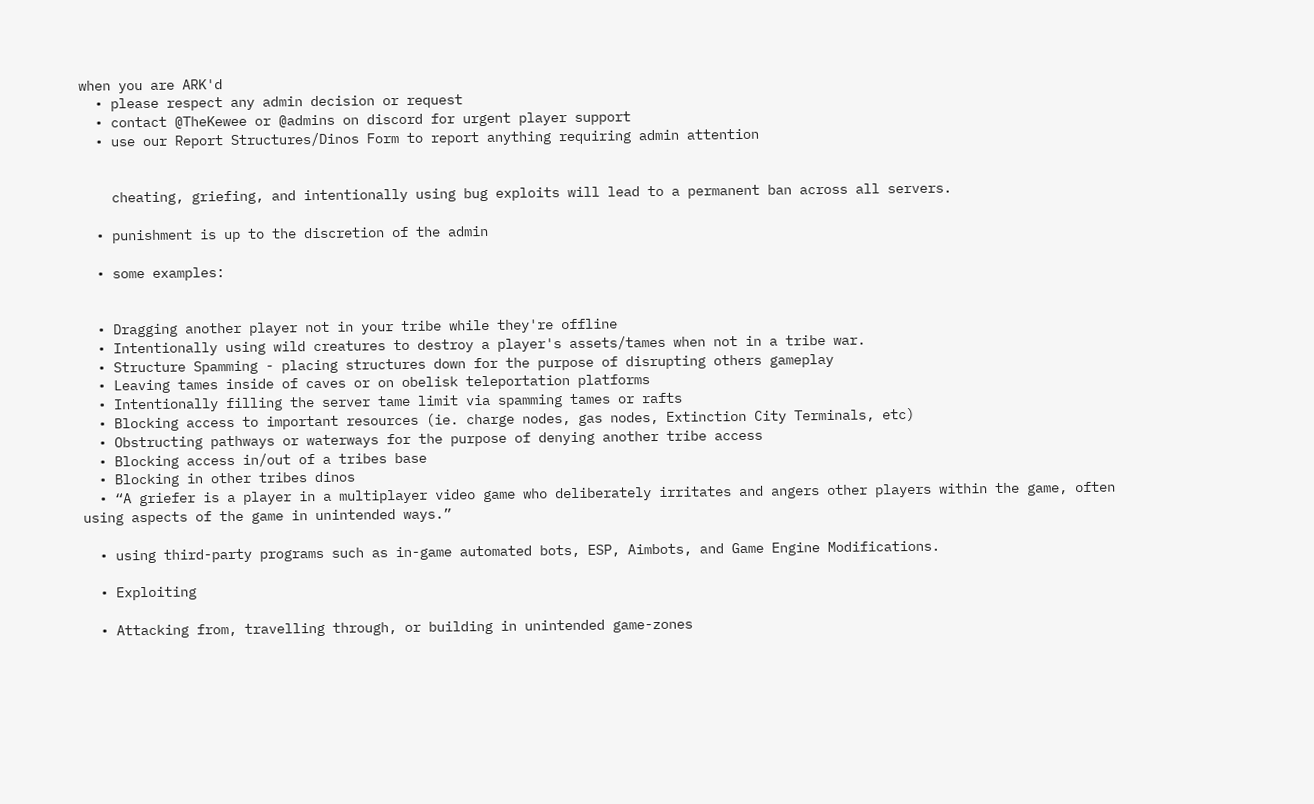when you are ARK'd
  • please respect any admin decision or request
  • contact @TheKewee or @admins on discord for urgent player support
  • use our Report Structures/Dinos Form to report anything requiring admin attention


    cheating, griefing, and intentionally using bug exploits will lead to a permanent ban across all servers.

  • punishment is up to the discretion of the admin

  • some examples:


  • Dragging another player not in your tribe while they're offline
  • Intentionally using wild creatures to destroy a player's assets/tames when not in a tribe war.
  • Structure Spamming - placing structures down for the purpose of disrupting others gameplay
  • Leaving tames inside of caves or on obelisk teleportation platforms
  • Intentionally filling the server tame limit via spamming tames or rafts
  • Blocking access to important resources (ie. charge nodes, gas nodes, Extinction City Terminals, etc)
  • Obstructing pathways or waterways for the purpose of denying another tribe access
  • Blocking access in/out of a tribes base
  • Blocking in other tribes dinos
  • “A griefer is a player in a multiplayer video game who deliberately irritates and angers other players within the game, often using aspects of the game in unintended ways.”

  • using third-party programs such as in-game automated bots, ESP, Aimbots, and Game Engine Modifications.

  • Exploiting

  • Attacking from, travelling through, or building in unintended game-zones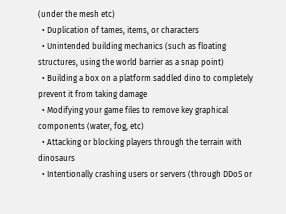(under the mesh etc)
  • Duplication of tames, items, or characters
  • Unintended building mechanics (such as floating structures, using the world barrier as a snap point)
  • Building a box on a platform saddled dino to completely prevent it from taking damage
  • Modifying your game files to remove key graphical components (water, fog, etc)
  • Attacking or blocking players through the terrain with dinosaurs
  • Intentionally crashing users or servers (through DDoS or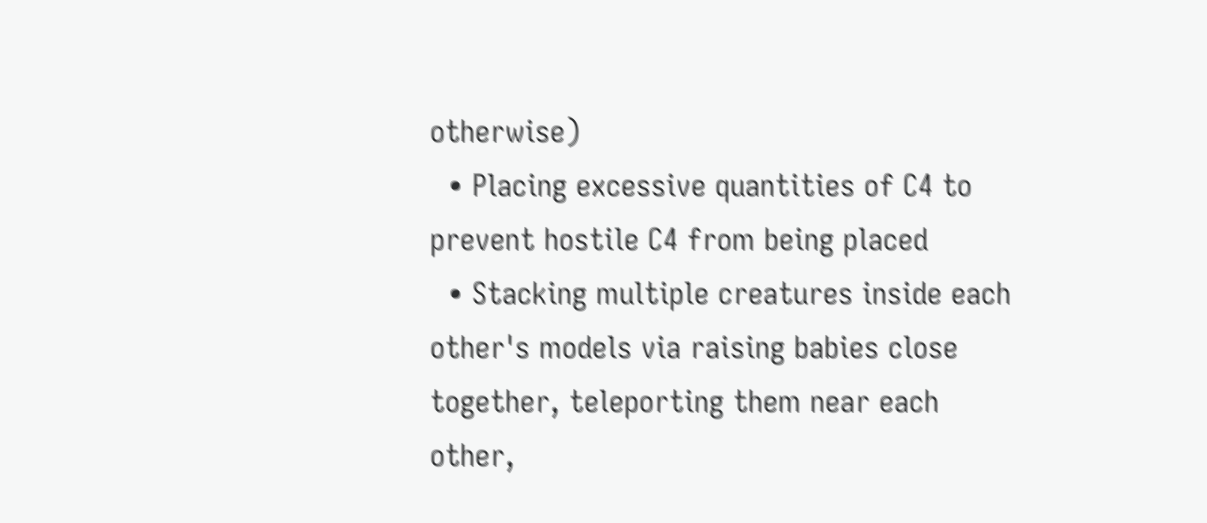otherwise)
  • Placing excessive quantities of C4 to prevent hostile C4 from being placed
  • Stacking multiple creatures inside each other's models via raising babies close together, teleporting them near each other,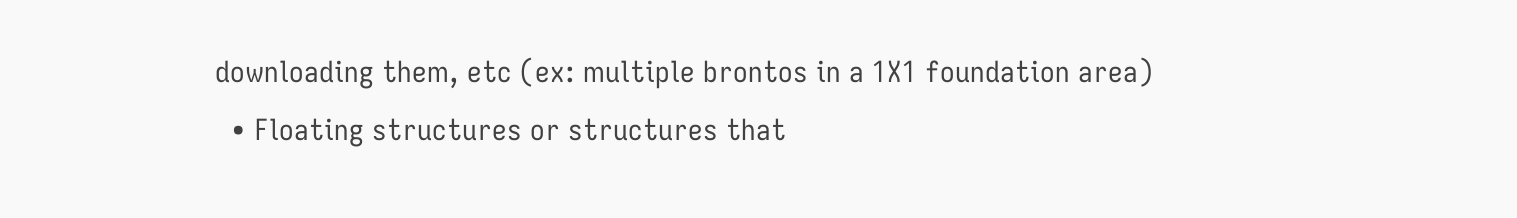downloading them, etc (ex: multiple brontos in a 1X1 foundation area)
  • Floating structures or structures that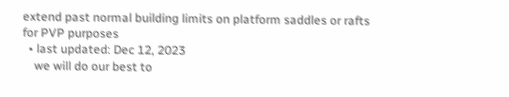extend past normal building limits on platform saddles or rafts for PVP purposes
  • last updated: Dec 12, 2023
    we will do our best to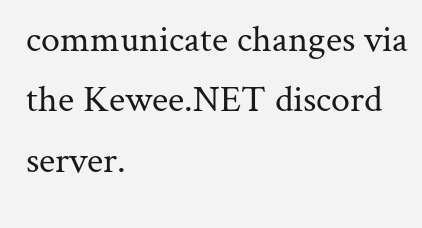communicate changes via the Kewee.NET discord server.